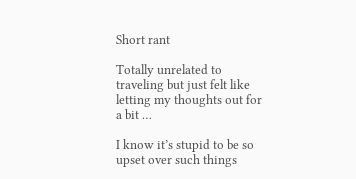Short rant

Totally unrelated to traveling but just felt like letting my thoughts out for a bit …

I know it’s stupid to be so upset over such things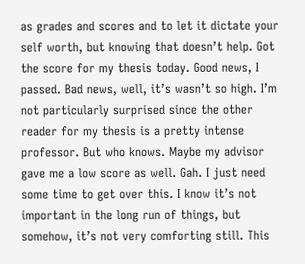as grades and scores and to let it dictate your self worth, but knowing that doesn’t help. Got the score for my thesis today. Good news, I passed. Bad news, well, it’s wasn’t so high. I’m not particularly surprised since the other reader for my thesis is a pretty intense professor. But who knows. Maybe my advisor gave me a low score as well. Gah. I just need some time to get over this. I know it’s not important in the long run of things, but somehow, it’s not very comforting still. This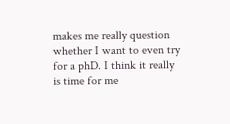makes me really question whether I want to even try for a phD. I think it really is time for me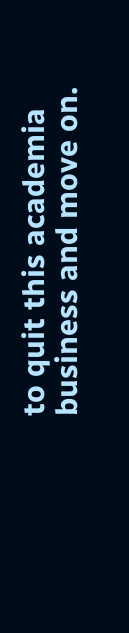to quit this academia business and move on.